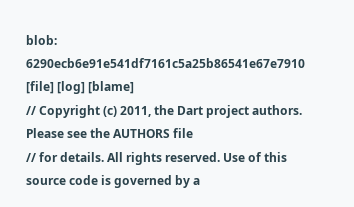blob: 6290ecb6e91e541df7161c5a25b86541e67e7910 [file] [log] [blame]
// Copyright (c) 2011, the Dart project authors. Please see the AUTHORS file
// for details. All rights reserved. Use of this source code is governed by a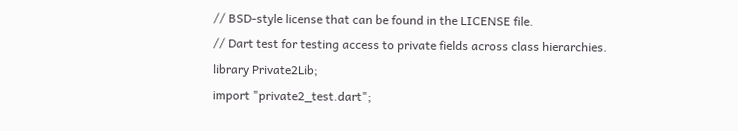// BSD-style license that can be found in the LICENSE file.
// Dart test for testing access to private fields across class hierarchies.
library Private2Lib;
import "private2_test.dart";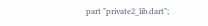part "private2_lib.dart";